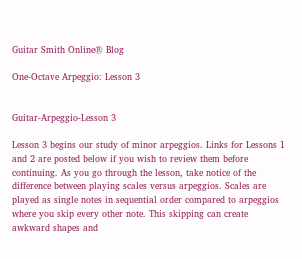Guitar Smith Online® Blog

One-Octave Arpeggio: Lesson 3


Guitar-Arpeggio-Lesson 3

Lesson 3 begins our study of minor arpeggios. Links for Lessons 1 and 2 are posted below if you wish to review them before continuing. As you go through the lesson, take notice of the difference between playing scales versus arpeggios. Scales are played as single notes in sequential order compared to arpeggios where you skip every other note. This skipping can create awkward shapes and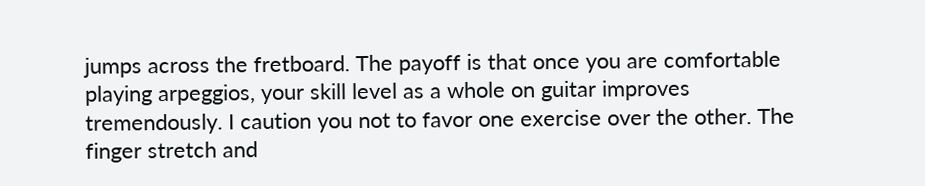jumps across the fretboard. The payoff is that once you are comfortable playing arpeggios, your skill level as a whole on guitar improves tremendously. I caution you not to favor one exercise over the other. The finger stretch and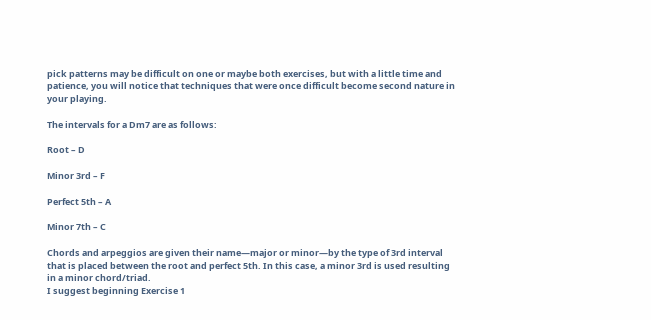pick patterns may be difficult on one or maybe both exercises, but with a little time and patience, you will notice that techniques that were once difficult become second nature in your playing.

The intervals for a Dm7 are as follows:

Root – D

Minor 3rd – F

Perfect 5th – A

Minor 7th – C

Chords and arpeggios are given their name—major or minor—by the type of 3rd interval that is placed between the root and perfect 5th. In this case, a minor 3rd is used resulting in a minor chord/triad.
I suggest beginning Exercise 1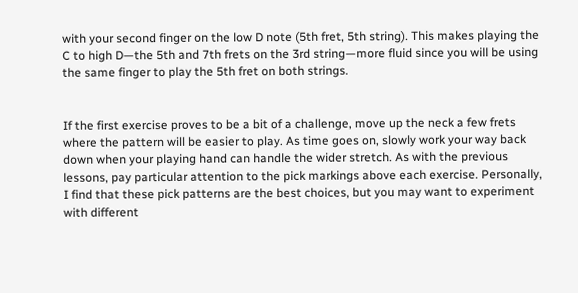with your second finger on the low D note (5th fret, 5th string). This makes playing the C to high D—the 5th and 7th frets on the 3rd string—more fluid since you will be using the same finger to play the 5th fret on both strings.


If the first exercise proves to be a bit of a challenge, move up the neck a few frets where the pattern will be easier to play. As time goes on, slowly work your way back down when your playing hand can handle the wider stretch. As with the previous lessons, pay particular attention to the pick markings above each exercise. Personally, I find that these pick patterns are the best choices, but you may want to experiment with different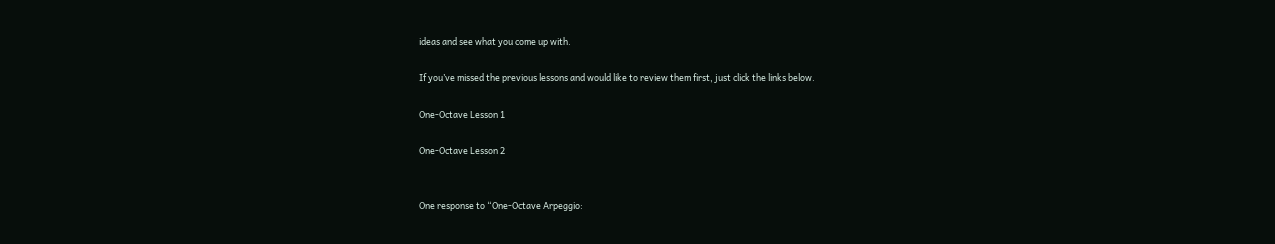ideas and see what you come up with.

If you’ve missed the previous lessons and would like to review them first, just click the links below.

One-Octave Lesson 1

One-Octave Lesson 2


One response to “One-Octave Arpeggio: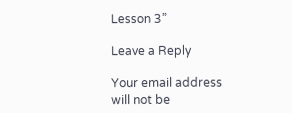Lesson 3”

Leave a Reply

Your email address will not be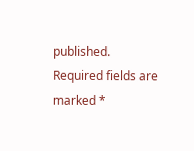published. Required fields are marked *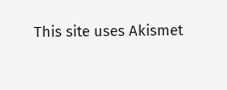This site uses Akismet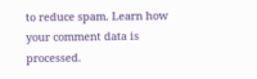to reduce spam. Learn how your comment data is processed.